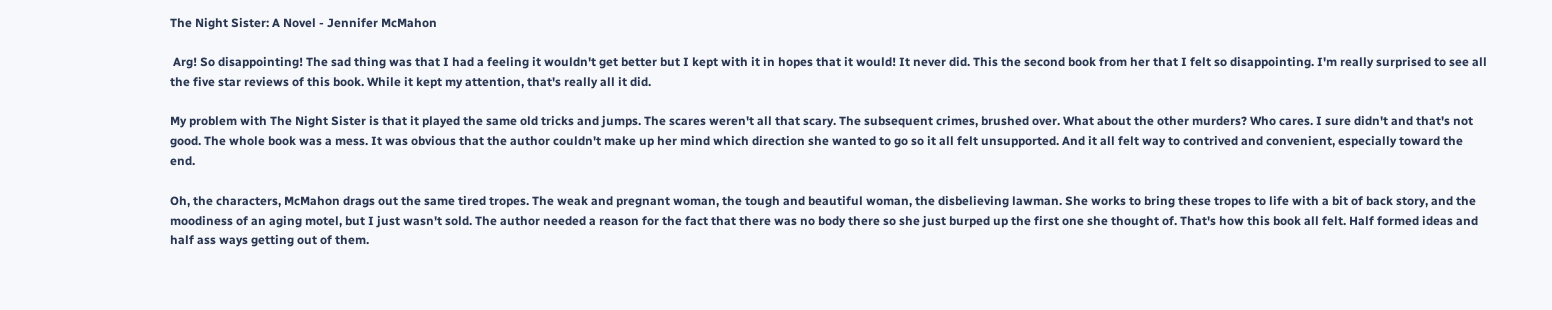The Night Sister: A Novel - Jennifer McMahon

 Arg! So disappointing! The sad thing was that I had a feeling it wouldn't get better but I kept with it in hopes that it would! It never did. This the second book from her that I felt so disappointing. I'm really surprised to see all the five star reviews of this book. While it kept my attention, that's really all it did.

My problem with The Night Sister is that it played the same old tricks and jumps. The scares weren't all that scary. The subsequent crimes, brushed over. What about the other murders? Who cares. I sure didn't and that's not good. The whole book was a mess. It was obvious that the author couldn't make up her mind which direction she wanted to go so it all felt unsupported. And it all felt way to contrived and convenient, especially toward the end.

Oh, the characters, McMahon drags out the same tired tropes. The weak and pregnant woman, the tough and beautiful woman, the disbelieving lawman. She works to bring these tropes to life with a bit of back story, and the moodiness of an aging motel, but I just wasn't sold. The author needed a reason for the fact that there was no body there so she just burped up the first one she thought of. That's how this book all felt. Half formed ideas and half ass ways getting out of them.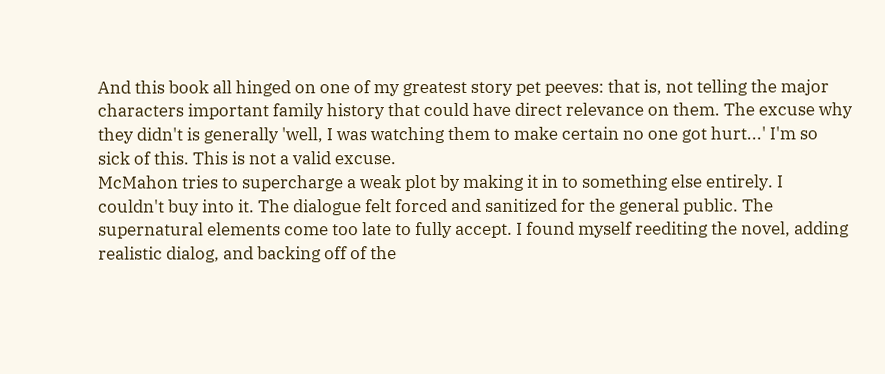And this book all hinged on one of my greatest story pet peeves: that is, not telling the major characters important family history that could have direct relevance on them. The excuse why they didn't is generally 'well, I was watching them to make certain no one got hurt...' I'm so sick of this. This is not a valid excuse.
McMahon tries to supercharge a weak plot by making it in to something else entirely. I couldn't buy into it. The dialogue felt forced and sanitized for the general public. The supernatural elements come too late to fully accept. I found myself reediting the novel, adding realistic dialog, and backing off of the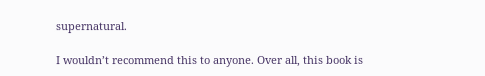supernatural.

I wouldn’t recommend this to anyone. Over all, this book is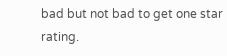bad but not bad to get one star rating.